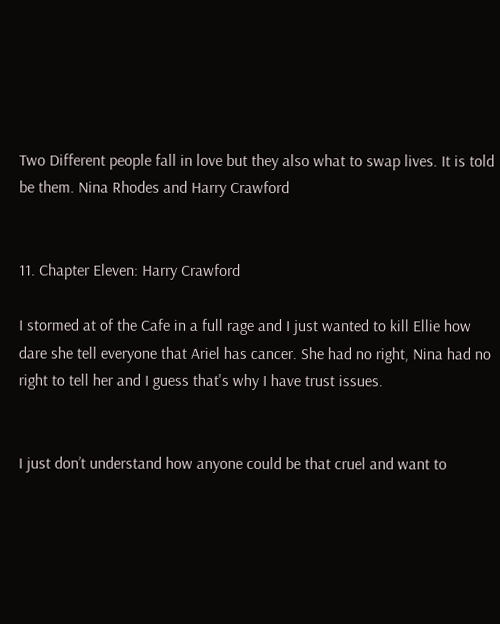Two Different people fall in love but they also what to swap lives. It is told be them. Nina Rhodes and Harry Crawford


11. Chapter Eleven: Harry Crawford

I stormed at of the Cafe in a full rage and I just wanted to kill Ellie how dare she tell everyone that Ariel has cancer. She had no right, Nina had no right to tell her and I guess that's why I have trust issues.


I just don’t understand how anyone could be that cruel and want to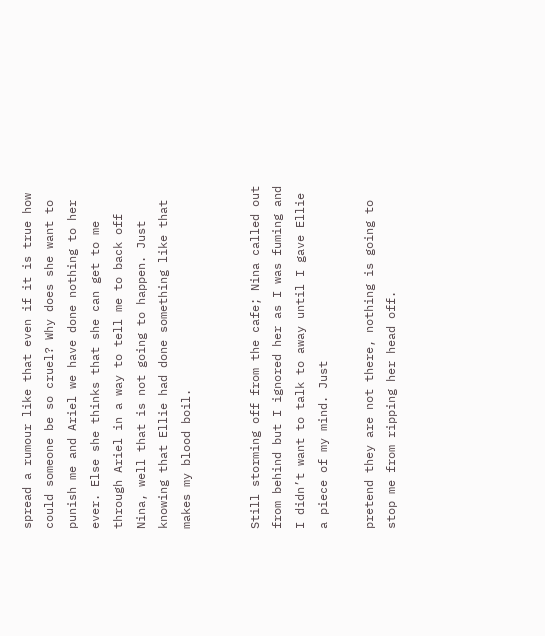spread a rumour like that even if it is true how could someone be so cruel? Why does she want to punish me and Ariel we have done nothing to her ever. Else she thinks that she can get to me through Ariel in a way to tell me to back off Nina, well that is not going to happen. Just knowing that Ellie had done something like that makes my blood boil.


Still storming off from the cafe; Nina called out from behind but I ignored her as I was fuming and I didn’t want to talk to away until I gave Ellie a piece of my mind. Just

pretend they are not there, nothing is going to stop me from ripping her head off.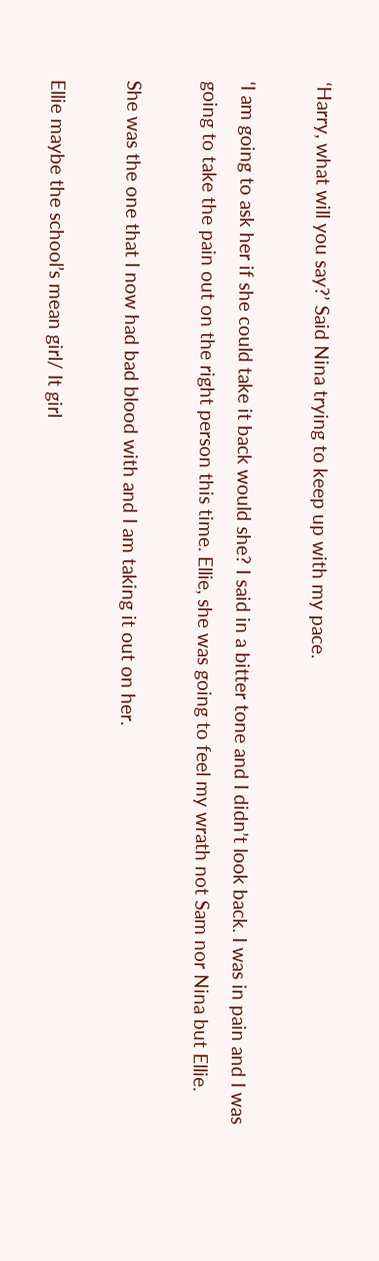‘Harry, what will you say?’ Said Nina trying to keep up with my pace.

‘I am going to ask her if she could take it back would she? I said in a bitter tone and I didn’t look back. I was in pain and I was going to take the pain out on the right person this time. Ellie, she was going to feel my wrath not Sam nor Nina but Ellie.

She was the one that I now had bad blood with and I am taking it out on her.

Ellie maybe the school’s mean girl/ It girl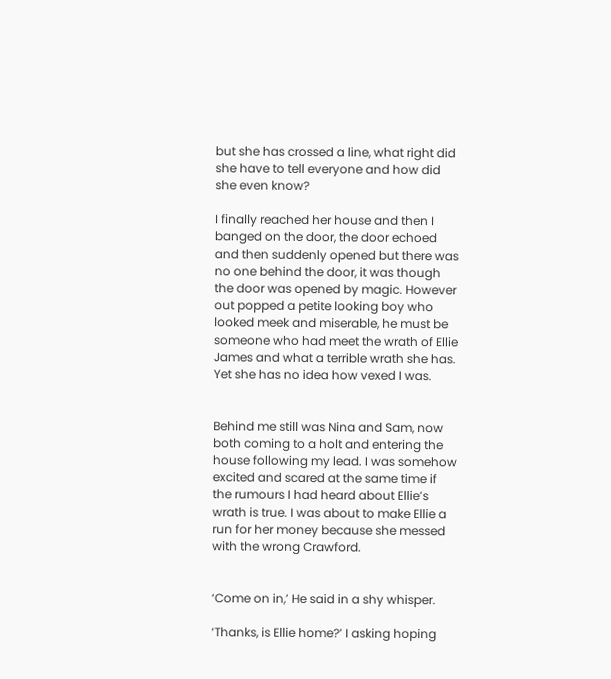but she has crossed a line, what right did she have to tell everyone and how did she even know?

I finally reached her house and then I banged on the door, the door echoed and then suddenly opened but there was no one behind the door, it was though the door was opened by magic. However out popped a petite looking boy who looked meek and miserable, he must be someone who had meet the wrath of Ellie James and what a terrible wrath she has. Yet she has no idea how vexed I was.


Behind me still was Nina and Sam, now both coming to a holt and entering the house following my lead. I was somehow excited and scared at the same time if the rumours I had heard about Ellie’s wrath is true. I was about to make Ellie a run for her money because she messed with the wrong Crawford.


‘Come on in,’ He said in a shy whisper.

‘Thanks, is Ellie home?’ I asking hoping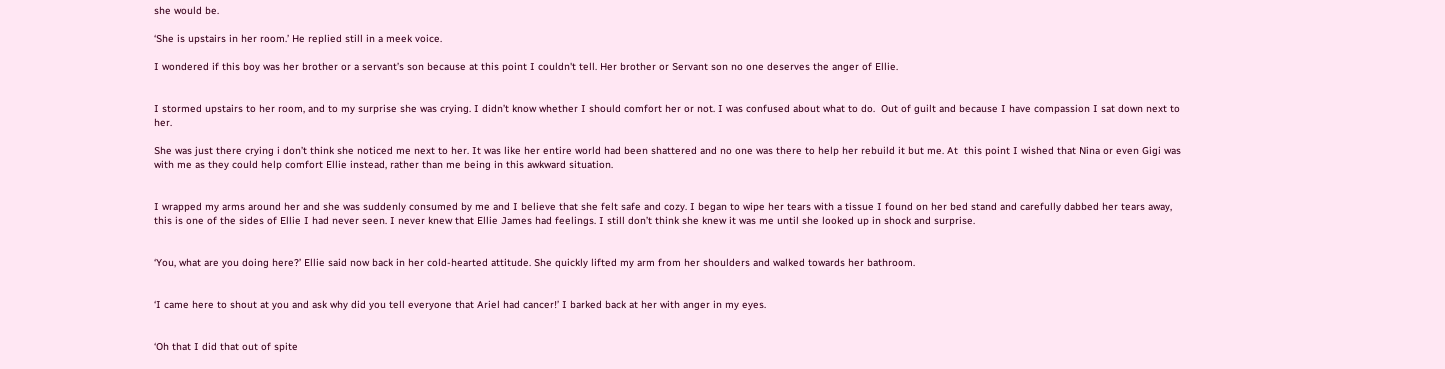she would be.

‘She is upstairs in her room.’ He replied still in a meek voice.

I wondered if this boy was her brother or a servant’s son because at this point I couldn't tell. Her brother or Servant son no one deserves the anger of Ellie.


I stormed upstairs to her room, and to my surprise she was crying. I didn’t know whether I should comfort her or not. I was confused about what to do.  Out of guilt and because I have compassion I sat down next to her.

She was just there crying i don’t think she noticed me next to her. It was like her entire world had been shattered and no one was there to help her rebuild it but me. At  this point I wished that Nina or even Gigi was with me as they could help comfort Ellie instead, rather than me being in this awkward situation.


I wrapped my arms around her and she was suddenly consumed by me and I believe that she felt safe and cozy. I began to wipe her tears with a tissue I found on her bed stand and carefully dabbed her tears away, this is one of the sides of Ellie I had never seen. I never knew that Ellie James had feelings. I still don’t think she knew it was me until she looked up in shock and surprise.


‘You, what are you doing here?’ Ellie said now back in her cold-hearted attitude. She quickly lifted my arm from her shoulders and walked towards her bathroom.


‘I came here to shout at you and ask why did you tell everyone that Ariel had cancer!’ I barked back at her with anger in my eyes.


‘Oh that I did that out of spite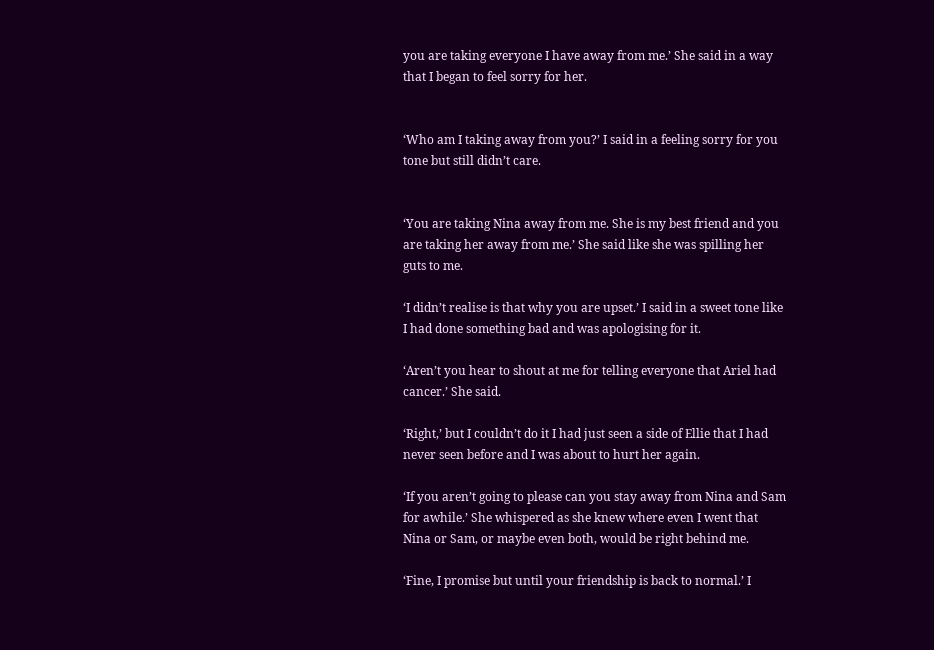you are taking everyone I have away from me.’ She said in a way that I began to feel sorry for her.


‘Who am I taking away from you?’ I said in a feeling sorry for you tone but still didn’t care.


‘You are taking Nina away from me. She is my best friend and you are taking her away from me.’ She said like she was spilling her guts to me.

‘I didn’t realise is that why you are upset.’ I said in a sweet tone like I had done something bad and was apologising for it.

‘Aren’t you hear to shout at me for telling everyone that Ariel had cancer.’ She said.

‘Right,’ but I couldn’t do it I had just seen a side of Ellie that I had never seen before and I was about to hurt her again.

‘If you aren’t going to please can you stay away from Nina and Sam for awhile.’ She whispered as she knew where even I went that Nina or Sam, or maybe even both, would be right behind me.

‘Fine, I promise but until your friendship is back to normal.’ I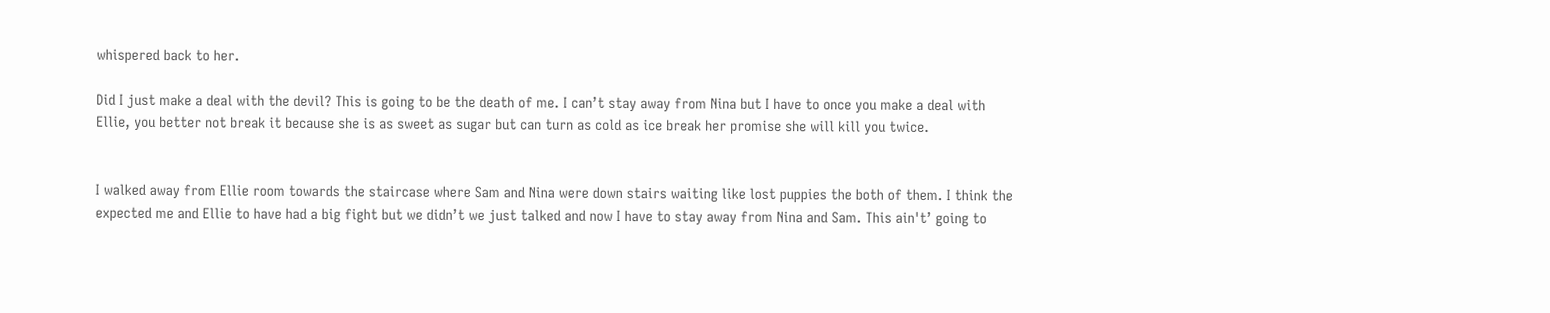whispered back to her.

Did I just make a deal with the devil? This is going to be the death of me. I can’t stay away from Nina but I have to once you make a deal with Ellie, you better not break it because she is as sweet as sugar but can turn as cold as ice break her promise she will kill you twice.


I walked away from Ellie room towards the staircase where Sam and Nina were down stairs waiting like lost puppies the both of them. I think the expected me and Ellie to have had a big fight but we didn’t we just talked and now I have to stay away from Nina and Sam. This ain't’ going to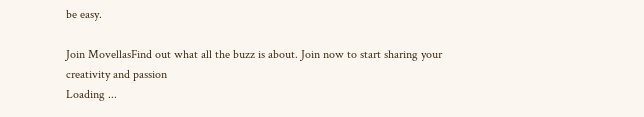be easy.

Join MovellasFind out what all the buzz is about. Join now to start sharing your creativity and passion
Loading ...